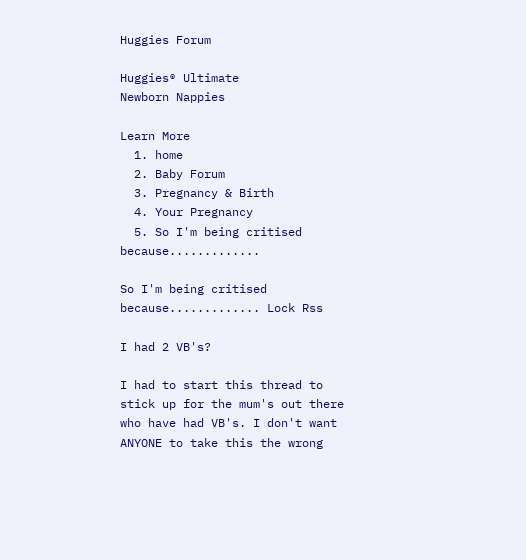Huggies Forum

Huggies® Ultimate
Newborn Nappies

Learn More
  1. home
  2. Baby Forum
  3. Pregnancy & Birth
  4. Your Pregnancy
  5. So I'm being critised because.............

So I'm being critised because............. Lock Rss

I had 2 VB's?

I had to start this thread to stick up for the mum's out there who have had VB's. I don't want ANYONE to take this the wrong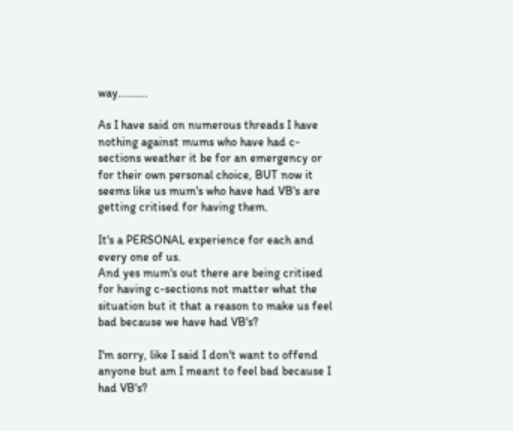way..........

As I have said on numerous threads I have nothing against mums who have had c-sections weather it be for an emergency or for their own personal choice, BUT now it seems like us mum's who have had VB's are getting critised for having them.

It's a PERSONAL experience for each and every one of us.
And yes mum's out there are being critised for having c-sections not matter what the situation but it that a reason to make us feel bad because we have had VB's?

I'm sorry, like I said I don't want to offend anyone but am I meant to feel bad because I had VB's?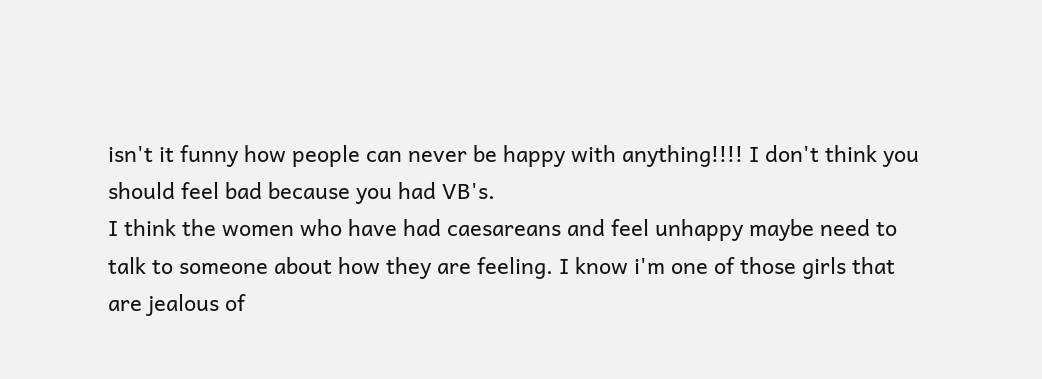isn't it funny how people can never be happy with anything!!!! I don't think you should feel bad because you had VB's.
I think the women who have had caesareans and feel unhappy maybe need to talk to someone about how they are feeling. I know i'm one of those girls that are jealous of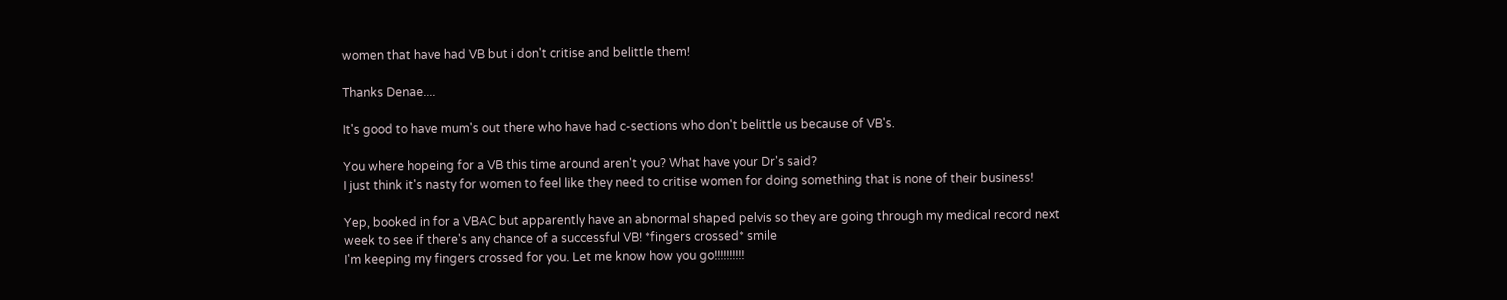women that have had VB but i don't critise and belittle them!

Thanks Denae....

It's good to have mum's out there who have had c-sections who don't belittle us because of VB's.

You where hopeing for a VB this time around aren't you? What have your Dr's said?
I just think it's nasty for women to feel like they need to critise women for doing something that is none of their business!

Yep, booked in for a VBAC but apparently have an abnormal shaped pelvis so they are going through my medical record next week to see if there's any chance of a successful VB! *fingers crossed* smile
I'm keeping my fingers crossed for you. Let me know how you go!!!!!!!!!!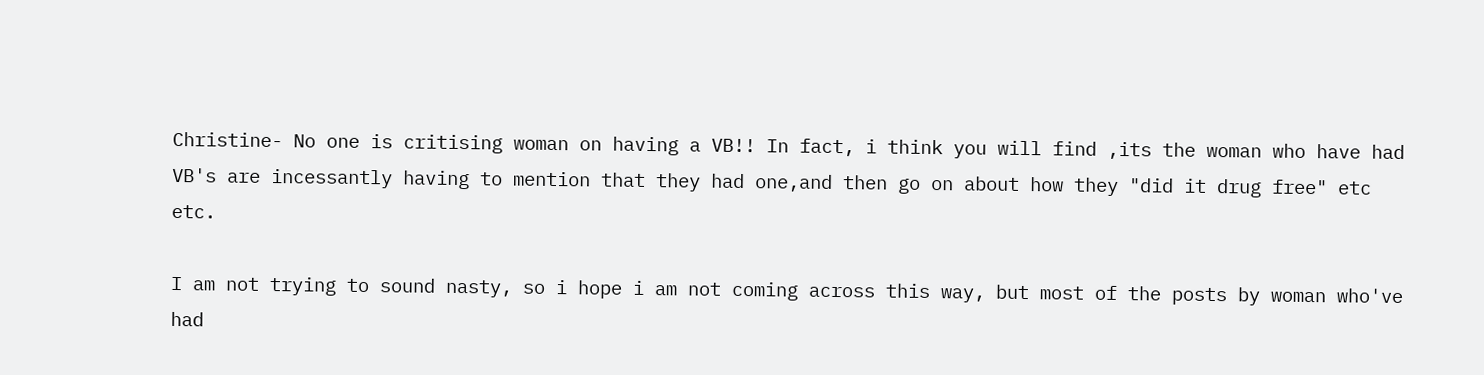Christine- No one is critising woman on having a VB!! In fact, i think you will find ,its the woman who have had VB's are incessantly having to mention that they had one,and then go on about how they "did it drug free" etc etc.

I am not trying to sound nasty, so i hope i am not coming across this way, but most of the posts by woman who've had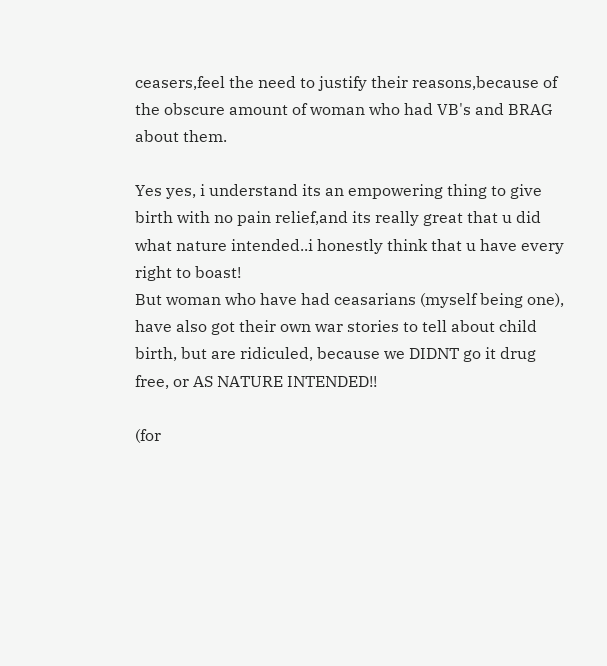ceasers,feel the need to justify their reasons,because of the obscure amount of woman who had VB's and BRAG about them.

Yes yes, i understand its an empowering thing to give birth with no pain relief,and its really great that u did what nature intended..i honestly think that u have every right to boast!
But woman who have had ceasarians (myself being one), have also got their own war stories to tell about child birth, but are ridiculed, because we DIDNT go it drug free, or AS NATURE INTENDED!!

(for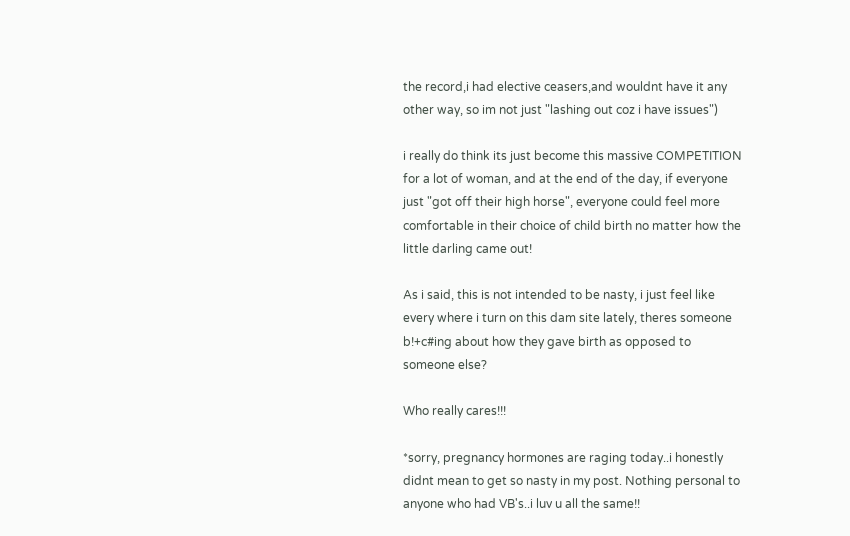the record,i had elective ceasers,and wouldnt have it any other way, so im not just "lashing out coz i have issues")

i really do think its just become this massive COMPETITION for a lot of woman, and at the end of the day, if everyone just "got off their high horse", everyone could feel more comfortable in their choice of child birth no matter how the little darling came out!

As i said, this is not intended to be nasty, i just feel like every where i turn on this dam site lately, theres someone b!+c#ing about how they gave birth as opposed to someone else?

Who really cares!!!

*sorry, pregnancy hormones are raging today..i honestly didnt mean to get so nasty in my post. Nothing personal to anyone who had VB's..i luv u all the same!!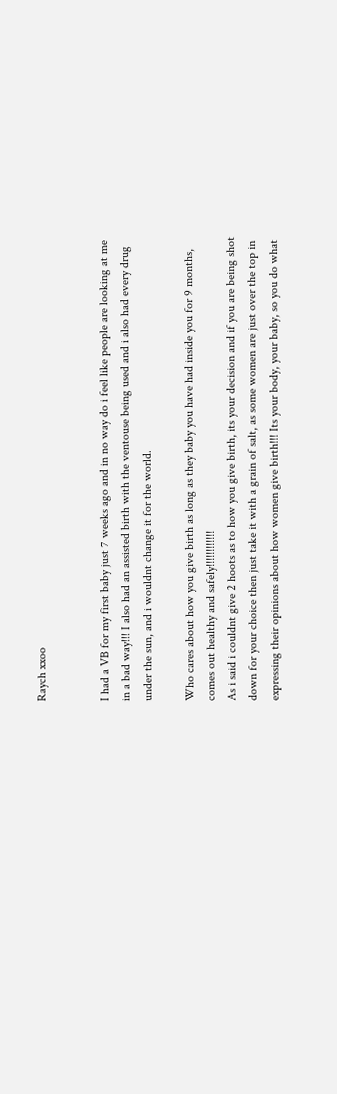Raych xxoo


I had a VB for my first baby just 7 weeks ago and in no way do i feel like people are looking at me in a bad way!!! I also had an assisted birth with the ventouse being used and i also had every drug under the sun, and i wouldnt change it for the world.

Who cares about how you give birth as long as they baby you have had inside you for 9 months, comes out healthy and safely!!!!!!!!!!!!
As i said i couldnt give 2 hoots as to how you give birth, its your decision and if you are being shot down for your choice then just take it with a grain of salt, as some women are just over the top in expressing their opinions about how women give birth!!! Its your body, your baby, so you do what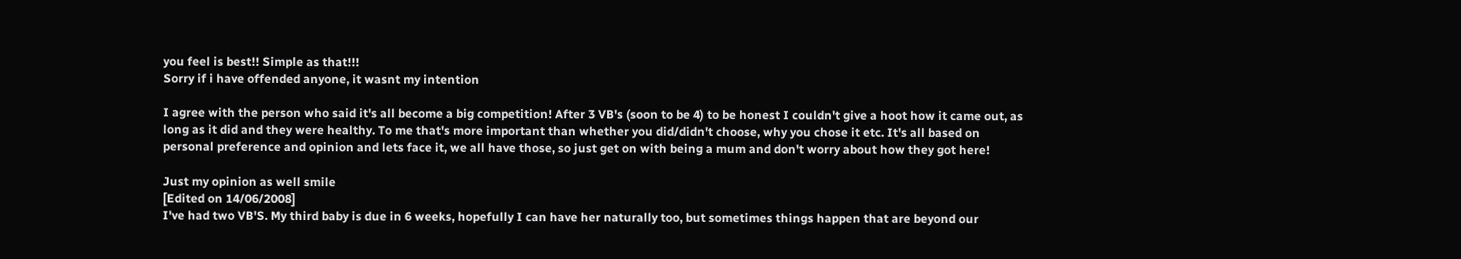you feel is best!! Simple as that!!!
Sorry if i have offended anyone, it wasnt my intention

I agree with the person who said it's all become a big competition! After 3 VB's (soon to be 4) to be honest I couldn't give a hoot how it came out, as long as it did and they were healthy. To me that's more important than whether you did/didn't choose, why you chose it etc. It's all based on personal preference and opinion and lets face it, we all have those, so just get on with being a mum and don't worry about how they got here!

Just my opinion as well smile
[Edited on 14/06/2008]
I've had two VB'S. My third baby is due in 6 weeks, hopefully I can have her naturally too, but sometimes things happen that are beyond our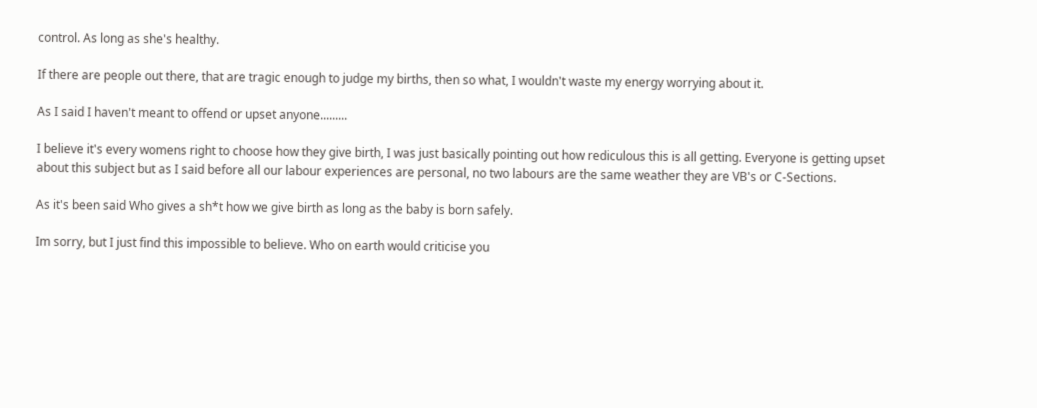control. As long as she's healthy.

If there are people out there, that are tragic enough to judge my births, then so what, I wouldn't waste my energy worrying about it.

As I said I haven't meant to offend or upset anyone.........

I believe it's every womens right to choose how they give birth, I was just basically pointing out how rediculous this is all getting. Everyone is getting upset about this subject but as I said before all our labour experiences are personal, no two labours are the same weather they are VB's or C-Sections.

As it's been said Who gives a sh*t how we give birth as long as the baby is born safely.

Im sorry, but I just find this impossible to believe. Who on earth would criticise you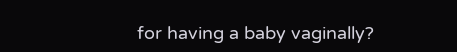for having a baby vaginally?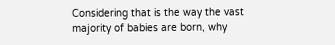Considering that is the way the vast majority of babies are born, why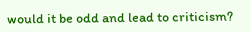would it be odd and lead to criticism?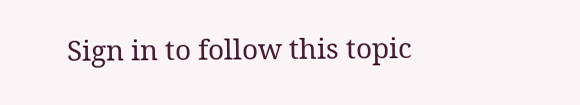Sign in to follow this topic